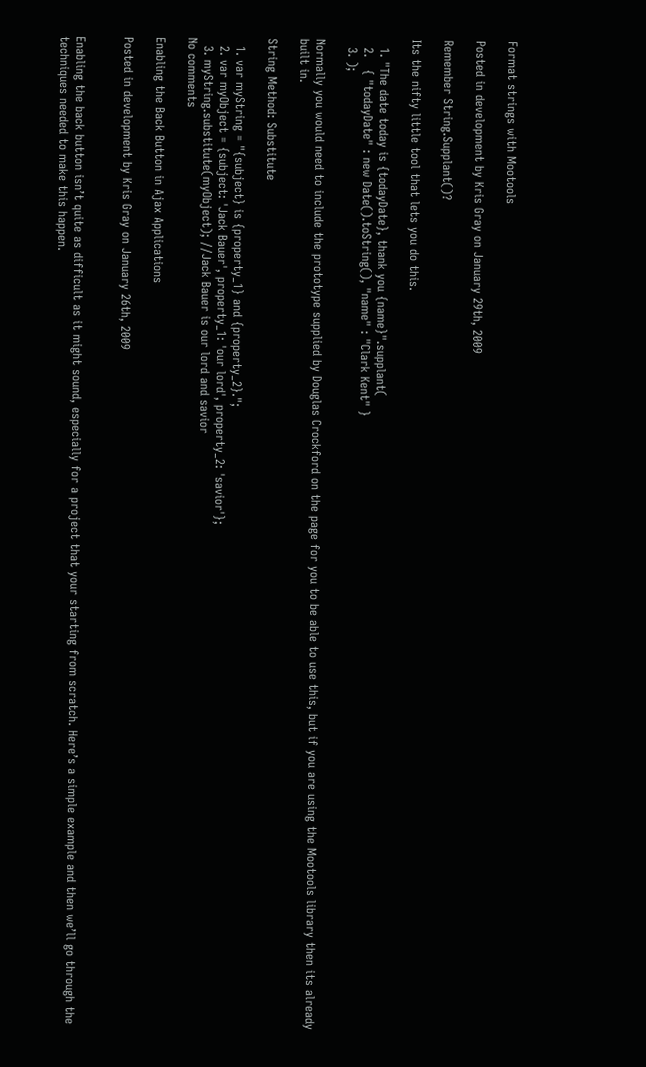Format strings with Mootools

Posted in development by Kris Gray on January 29th, 2009

Remember String.Supplant()?

Its the nifty little tool that lets you do this.

  1. "The date today is {todayDate}, thank you {name}".supplant(
  2.   { "todayDate" : new Date().toString(), "name" : "Clark Kent" }
  3. );

Normally you would need to include the prototype supplied by Douglas Crockford on the page for you to be able to use this, but if you are using the Mootools library then its already built in.

String Method: Substitute

  1. var myString = "{subject} is {property_1} and {property_2}.";
  2. var myObject = {subject: 'Jack Bauer', property_1: 'our lord', property_2: 'savior'};
  3. myString.substitute(myObject); //Jack Bauer is our lord and savior
No comments

Enabling the Back Button in Ajax Applications

Posted in development by Kris Gray on January 26th, 2009


Enabling the back button isn’t quite as difficult as it might sound, especially for a project that your starting from scratch. Here’s a simple example and then we’ll go through the techniques needed to make this happen.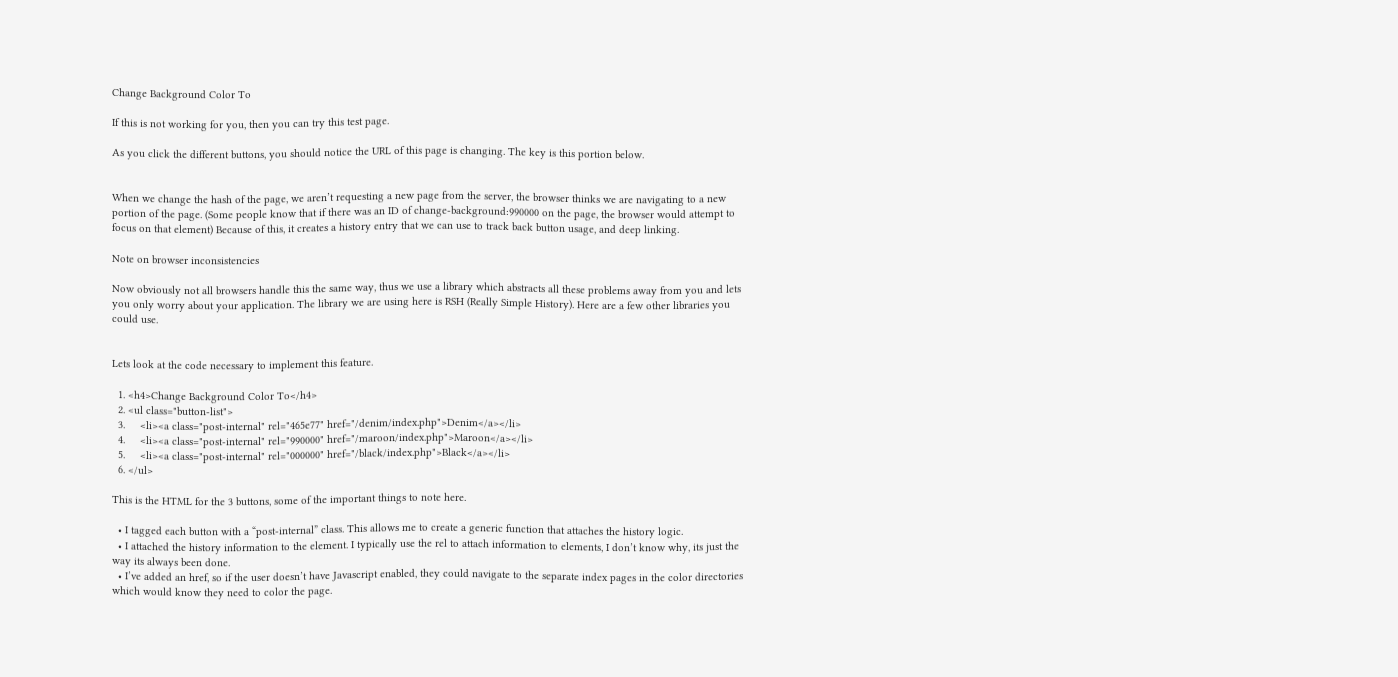Change Background Color To

If this is not working for you, then you can try this test page.

As you click the different buttons, you should notice the URL of this page is changing. The key is this portion below.


When we change the hash of the page, we aren’t requesting a new page from the server, the browser thinks we are navigating to a new portion of the page. (Some people know that if there was an ID of change-background:990000 on the page, the browser would attempt to focus on that element) Because of this, it creates a history entry that we can use to track back button usage, and deep linking.

Note on browser inconsistencies

Now obviously not all browsers handle this the same way, thus we use a library which abstracts all these problems away from you and lets you only worry about your application. The library we are using here is RSH (Really Simple History). Here are a few other libraries you could use.


Lets look at the code necessary to implement this feature.

  1. <h4>Change Background Color To</h4>
  2. <ul class="button-list">
  3.     <li><a class="post-internal" rel="465e77" href="/denim/index.php">Denim</a></li>
  4.     <li><a class="post-internal" rel="990000" href="/maroon/index.php">Maroon</a></li>
  5.     <li><a class="post-internal" rel="000000" href="/black/index.php">Black</a></li>
  6. </ul>

This is the HTML for the 3 buttons, some of the important things to note here.

  • I tagged each button with a “post-internal” class. This allows me to create a generic function that attaches the history logic.
  • I attached the history information to the element. I typically use the rel to attach information to elements, I don’t know why, its just the way its always been done.
  • I’ve added an href, so if the user doesn’t have Javascript enabled, they could navigate to the separate index pages in the color directories which would know they need to color the page.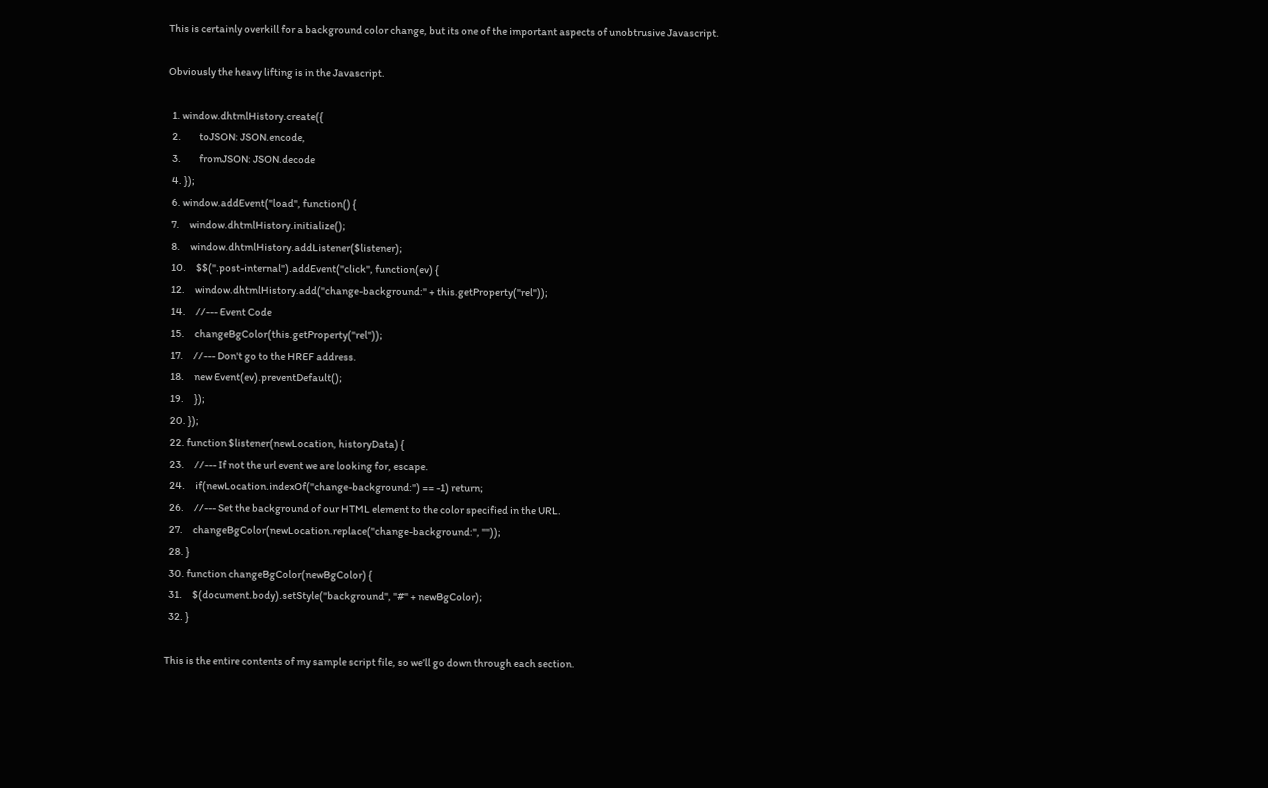This is certainly overkill for a background color change, but its one of the important aspects of unobtrusive Javascript.

Obviously the heavy lifting is in the Javascript.

  1. window.dhtmlHistory.create({
  2.         toJSON: JSON.encode,
  3.         fromJSON: JSON.decode
  4. });
  6. window.addEvent("load", function() {
  7.     window.dhtmlHistory.initialize();
  8.     window.dhtmlHistory.addListener($listener);
  10.     $$(".post-internal").addEvent("click", function(ev) {
  12.     window.dhtmlHistory.add("change-background:" + this.getProperty("rel"));
  14.     //--- Event Code
  15.     changeBgColor(this.getProperty("rel"));
  17.     //--- Don't go to the HREF address.
  18.     new Event(ev).preventDefault();
  19.     });
  20. });
  22. function $listener(newLocation, historyData) {
  23.     //--- If not the url event we are looking for, escape.
  24.     if(newLocation.indexOf("change-background:") == -1) return;
  26.     //--- Set the background of our HTML element to the color specified in the URL.
  27.     changeBgColor(newLocation.replace("change-background:", ""));
  28. }
  30. function changeBgColor(newBgColor) {
  31.     $(document.body).setStyle("background", "#" + newBgColor);
  32. }

This is the entire contents of my sample script file, so we’ll go down through each section.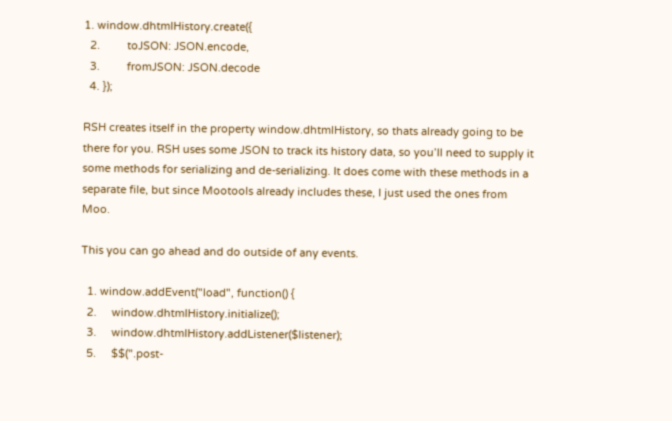1. window.dhtmlHistory.create({
  2.         toJSON: JSON.encode,
  3.         fromJSON: JSON.decode
  4. });

RSH creates itself in the property window.dhtmlHistory, so thats already going to be there for you. RSH uses some JSON to track its history data, so you’ll need to supply it some methods for serializing and de-serializing. It does come with these methods in a separate file, but since Mootools already includes these, I just used the ones from Moo.

This you can go ahead and do outside of any events.

  1. window.addEvent("load", function() {
  2.     window.dhtmlHistory.initialize();
  3.     window.dhtmlHistory.addListener($listener);
  5.     $$(".post-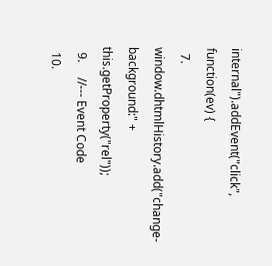internal").addEvent("click", function(ev) {
  7.     window.dhtmlHistory.add("change-background:" + this.getProperty("rel"));
  9.     //--- Event Code
  10.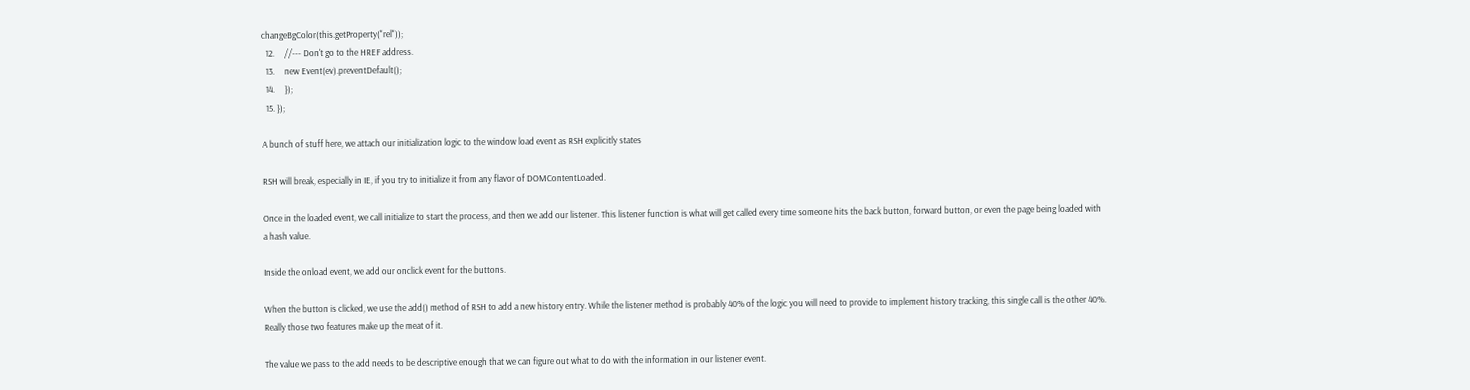changeBgColor(this.getProperty("rel"));
  12.     //--- Don't go to the HREF address.
  13.     new Event(ev).preventDefault();
  14.     });
  15. });

A bunch of stuff here, we attach our initialization logic to the window load event as RSH explicitly states

RSH will break, especially in IE, if you try to initialize it from any flavor of DOMContentLoaded.

Once in the loaded event, we call initialize to start the process, and then we add our listener. This listener function is what will get called every time someone hits the back button, forward button, or even the page being loaded with a hash value.

Inside the onload event, we add our onclick event for the buttons.

When the button is clicked, we use the add() method of RSH to add a new history entry. While the listener method is probably 40% of the logic you will need to provide to implement history tracking, this single call is the other 40%. Really those two features make up the meat of it.

The value we pass to the add needs to be descriptive enough that we can figure out what to do with the information in our listener event.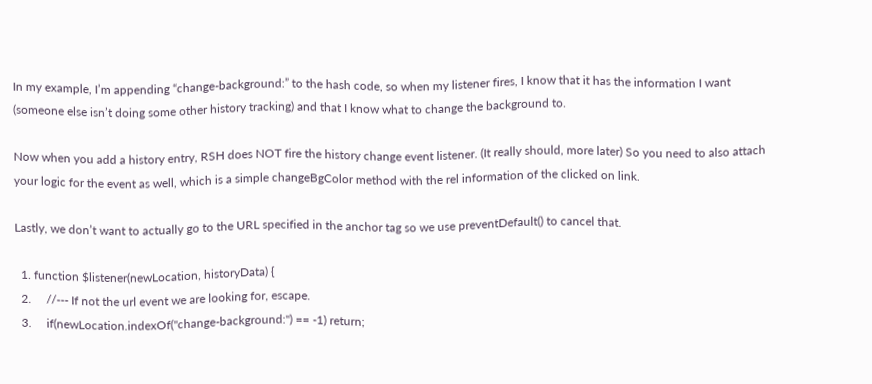In my example, I’m appending “change-background:” to the hash code, so when my listener fires, I know that it has the information I want (someone else isn’t doing some other history tracking) and that I know what to change the background to.

Now when you add a history entry, RSH does NOT fire the history change event listener. (It really should, more later) So you need to also attach your logic for the event as well, which is a simple changeBgColor method with the rel information of the clicked on link.

Lastly, we don’t want to actually go to the URL specified in the anchor tag so we use preventDefault() to cancel that.

  1. function $listener(newLocation, historyData) {
  2.     //--- If not the url event we are looking for, escape.
  3.     if(newLocation.indexOf("change-background:") == -1) return;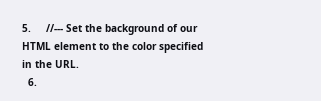5.     //--- Set the background of our HTML element to the color specified in the URL.
  6.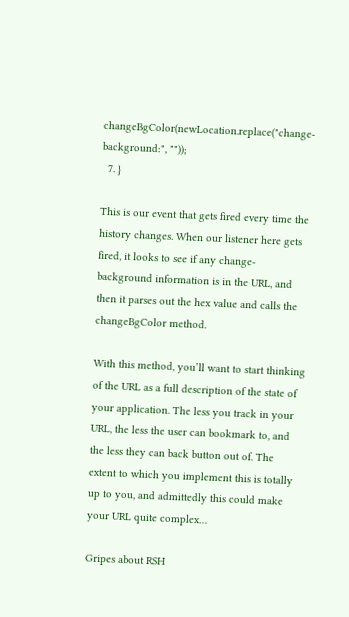changeBgColor(newLocation.replace("change-background:", ""));
  7. }

This is our event that gets fired every time the history changes. When our listener here gets fired, it looks to see if any change-background information is in the URL, and then it parses out the hex value and calls the changeBgColor method.

With this method, you’ll want to start thinking of the URL as a full description of the state of your application. The less you track in your URL, the less the user can bookmark to, and the less they can back button out of. The extent to which you implement this is totally up to you, and admittedly this could make your URL quite complex…

Gripes about RSH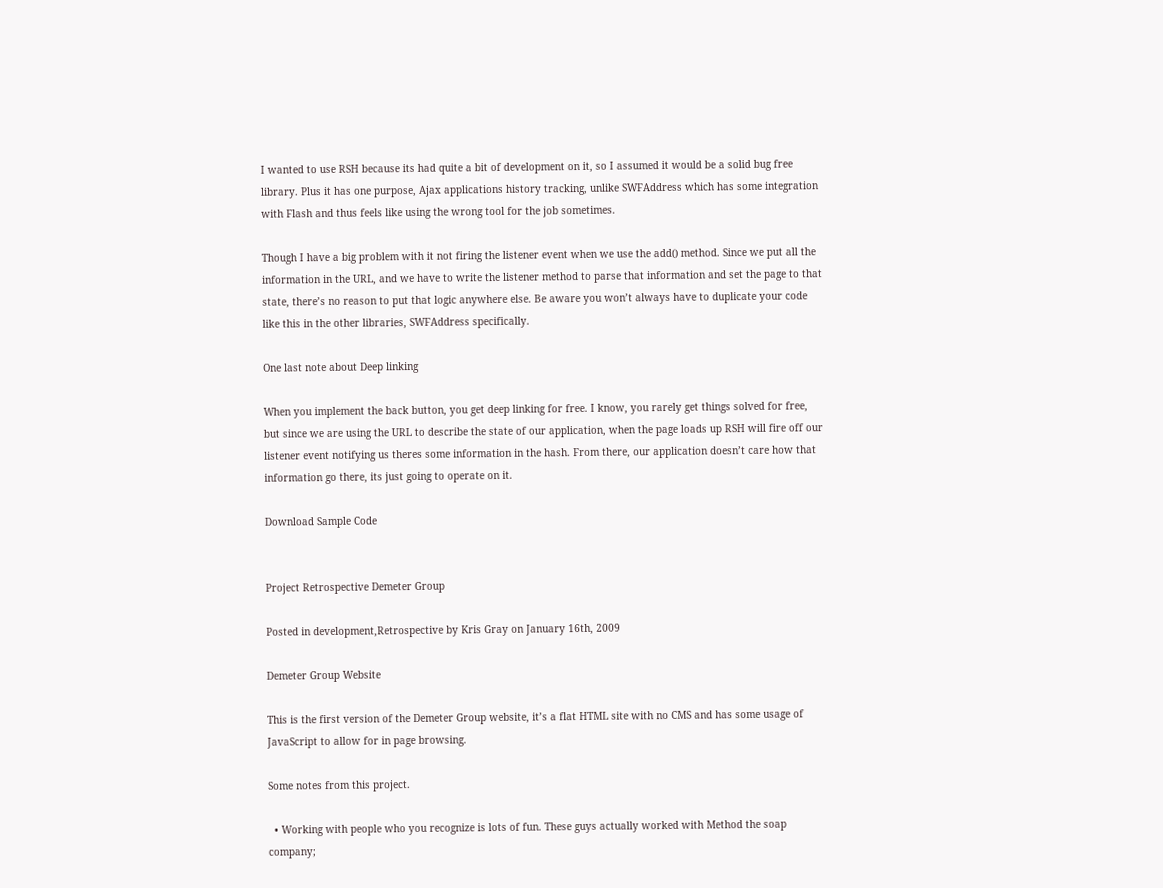I wanted to use RSH because its had quite a bit of development on it, so I assumed it would be a solid bug free library. Plus it has one purpose, Ajax applications history tracking, unlike SWFAddress which has some integration with Flash and thus feels like using the wrong tool for the job sometimes.

Though I have a big problem with it not firing the listener event when we use the add() method. Since we put all the information in the URL, and we have to write the listener method to parse that information and set the page to that state, there’s no reason to put that logic anywhere else. Be aware you won’t always have to duplicate your code like this in the other libraries, SWFAddress specifically.

One last note about Deep linking

When you implement the back button, you get deep linking for free. I know, you rarely get things solved for free, but since we are using the URL to describe the state of our application, when the page loads up RSH will fire off our listener event notifying us theres some information in the hash. From there, our application doesn’t care how that information go there, its just going to operate on it.

Download Sample Code


Project Retrospective Demeter Group

Posted in development,Retrospective by Kris Gray on January 16th, 2009

Demeter Group Website

This is the first version of the Demeter Group website, it’s a flat HTML site with no CMS and has some usage of JavaScript to allow for in page browsing.

Some notes from this project.

  • Working with people who you recognize is lots of fun. These guys actually worked with Method the soap company;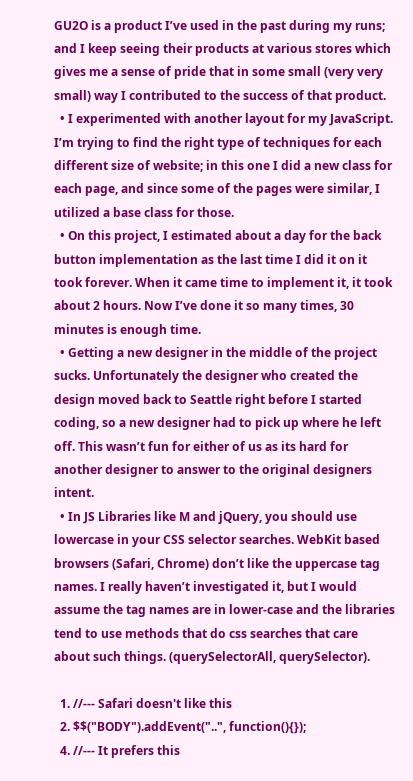GU2O is a product I’ve used in the past during my runs; and I keep seeing their products at various stores which gives me a sense of pride that in some small (very very small) way I contributed to the success of that product.
  • I experimented with another layout for my JavaScript. I’m trying to find the right type of techniques for each different size of website; in this one I did a new class for each page, and since some of the pages were similar, I utilized a base class for those.
  • On this project, I estimated about a day for the back button implementation as the last time I did it on it took forever. When it came time to implement it, it took about 2 hours. Now I’ve done it so many times, 30 minutes is enough time.
  • Getting a new designer in the middle of the project sucks. Unfortunately the designer who created the design moved back to Seattle right before I started coding, so a new designer had to pick up where he left off. This wasn’t fun for either of us as its hard for another designer to answer to the original designers intent.
  • In JS Libraries like M and jQuery, you should use lowercase in your CSS selector searches. WebKit based browsers (Safari, Chrome) don’t like the uppercase tag names. I really haven’t investigated it, but I would assume the tag names are in lower-case and the libraries tend to use methods that do css searches that care about such things. (querySelectorAll, querySelector).

  1. //--- Safari doesn't like this
  2. $$("BODY").addEvent("..", function(){});
  4. //--- It prefers this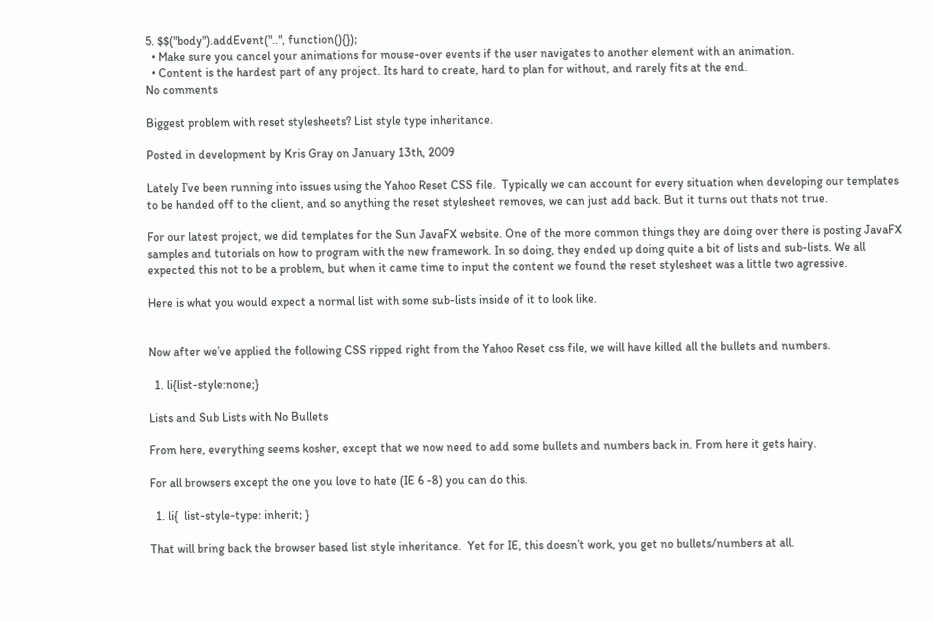5. $$("body").addEvent("..", function(){});
  • Make sure you cancel your animations for mouse-over events if the user navigates to another element with an animation.
  • Content is the hardest part of any project. Its hard to create, hard to plan for without, and rarely fits at the end.
No comments

Biggest problem with reset stylesheets? List style type inheritance.

Posted in development by Kris Gray on January 13th, 2009

Lately I’ve been running into issues using the Yahoo Reset CSS file.  Typically we can account for every situation when developing our templates to be handed off to the client, and so anything the reset stylesheet removes, we can just add back. But it turns out thats not true.

For our latest project, we did templates for the Sun JavaFX website. One of the more common things they are doing over there is posting JavaFX samples and tutorials on how to program with the new framework. In so doing, they ended up doing quite a bit of lists and sub-lists. We all expected this not to be a problem, but when it came time to input the content we found the reset stylesheet was a little two agressive.

Here is what you would expect a normal list with some sub-lists inside of it to look like.


Now after we’ve applied the following CSS ripped right from the Yahoo Reset css file, we will have killed all the bullets and numbers.

  1. li{list-style:none;}

Lists and Sub Lists with No Bullets

From here, everything seems kosher, except that we now need to add some bullets and numbers back in. From here it gets hairy.

For all browsers except the one you love to hate (IE 6 -8) you can do this.

  1. li{  list-style-type: inherit; }

That will bring back the browser based list style inheritance.  Yet for IE, this doesn’t work, you get no bullets/numbers at all.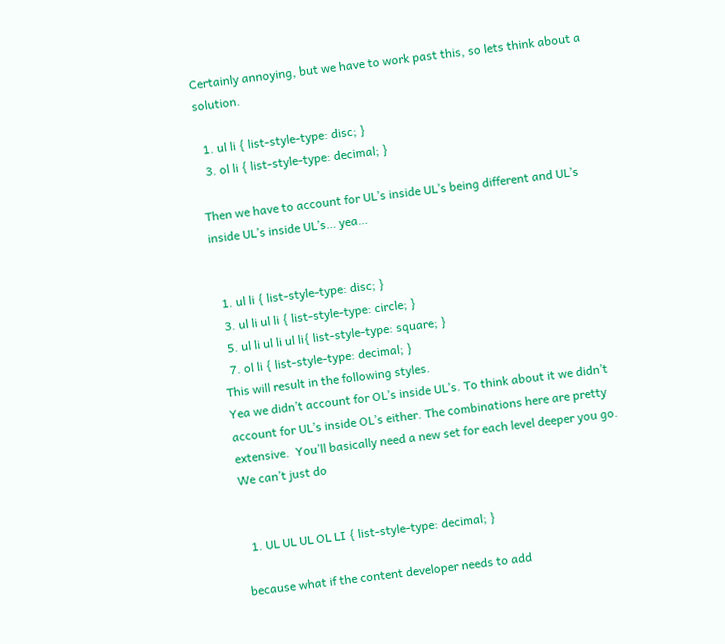Certainly annoying, but we have to work past this, so lets think about a solution.

  1. ul li { list-style-type: disc; }
  3. ol li { list-style-type: decimal; }

Then we have to account for UL’s inside UL’s being different and UL’s inside UL’s inside UL’s… yea…


  1. ul li { list-style-type: disc; }
  3. ul li ul li { list-style-type: circle; }
  5. ul li ul li ul li{ list-style-type: square; }
  7. ol li { list-style-type: decimal; }
This will result in the following styles.
Yea we didn’t account for OL’s inside UL’s. To think about it we didn’t account for UL’s inside OL’s either. The combinations here are pretty extensive.  You’ll basically need a new set for each level deeper you go.
We can’t just do


  1. UL UL UL OL LI { list-style-type: decimal; }

because what if the content developer needs to add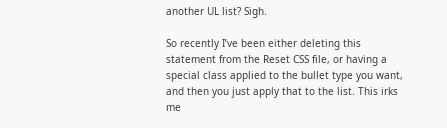another UL list? Sigh.

So recently I’ve been either deleting this statement from the Reset CSS file, or having a special class applied to the bullet type you want, and then you just apply that to the list. This irks me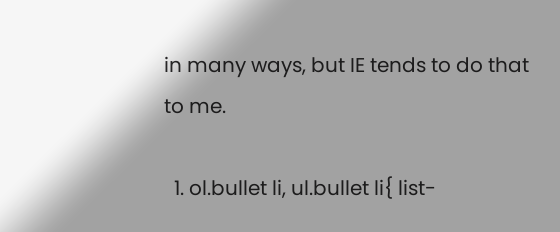in many ways, but IE tends to do that to me.

  1. ol.bullet li, ul.bullet li{ list-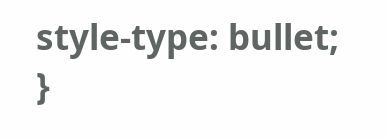style-type: bullet; }